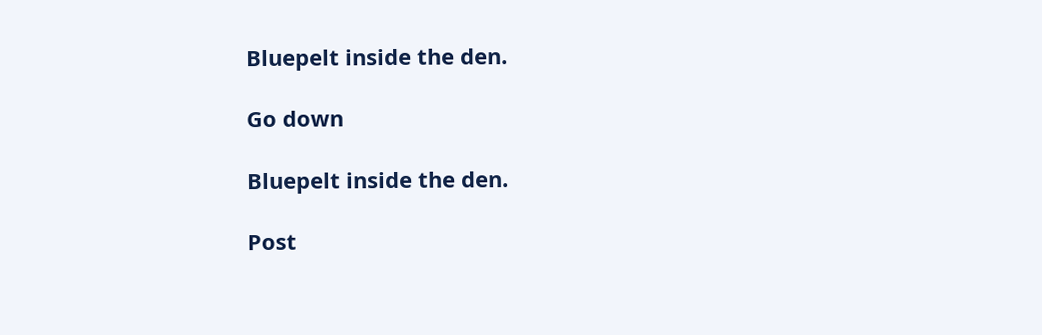Bluepelt inside the den.

Go down

Bluepelt inside the den.

Post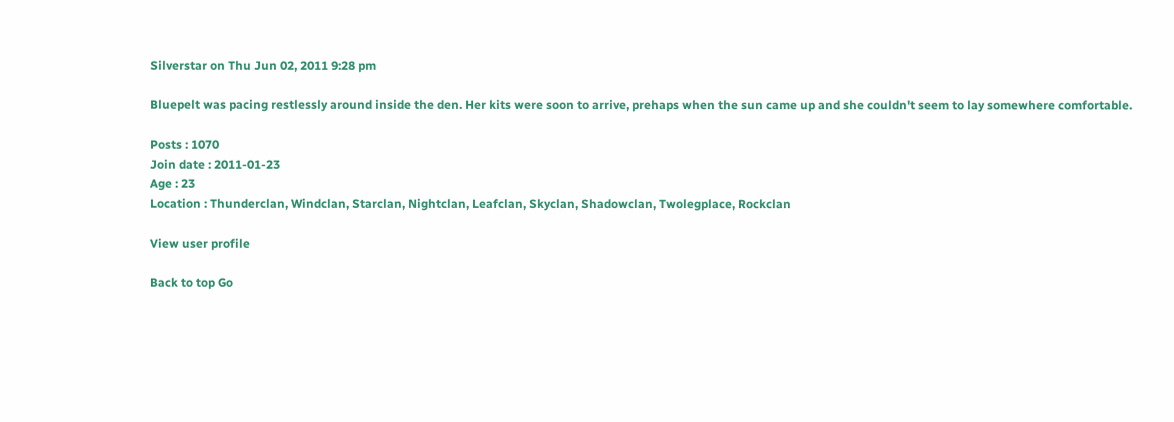Silverstar on Thu Jun 02, 2011 9:28 pm

Bluepelt was pacing restlessly around inside the den. Her kits were soon to arrive, prehaps when the sun came up and she couldn't seem to lay somewhere comfortable.

Posts : 1070
Join date : 2011-01-23
Age : 23
Location : Thunderclan, Windclan, Starclan, Nightclan, Leafclan, Skyclan, Shadowclan, Twolegplace, Rockclan

View user profile

Back to top Go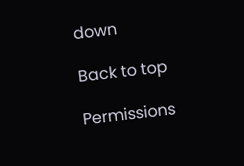down

Back to top

Permissions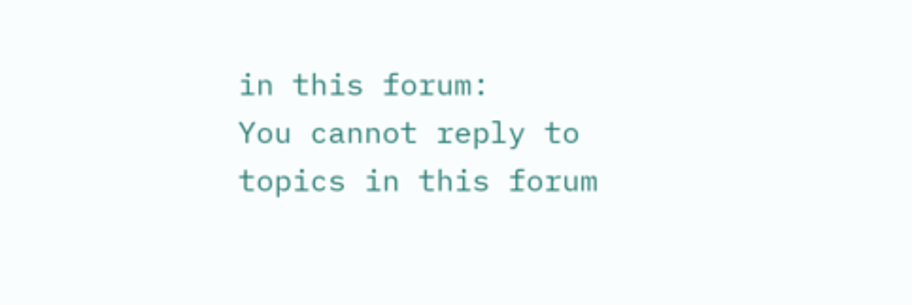in this forum:
You cannot reply to topics in this forum